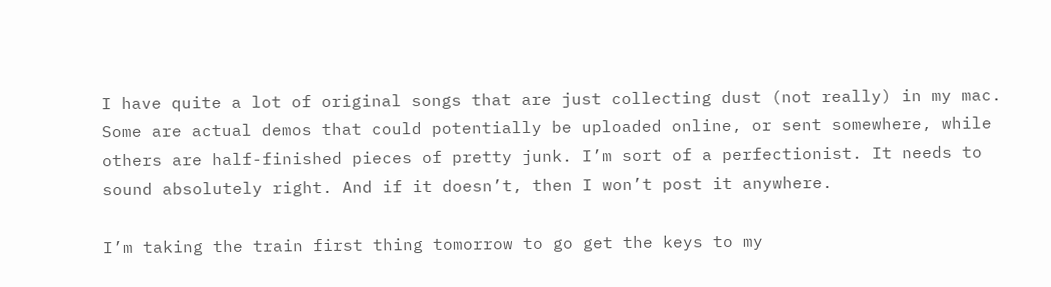I have quite a lot of original songs that are just collecting dust (not really) in my mac. Some are actual demos that could potentially be uploaded online, or sent somewhere, while others are half-finished pieces of pretty junk. I’m sort of a perfectionist. It needs to sound absolutely right. And if it doesn’t, then I won’t post it anywhere.

I’m taking the train first thing tomorrow to go get the keys to my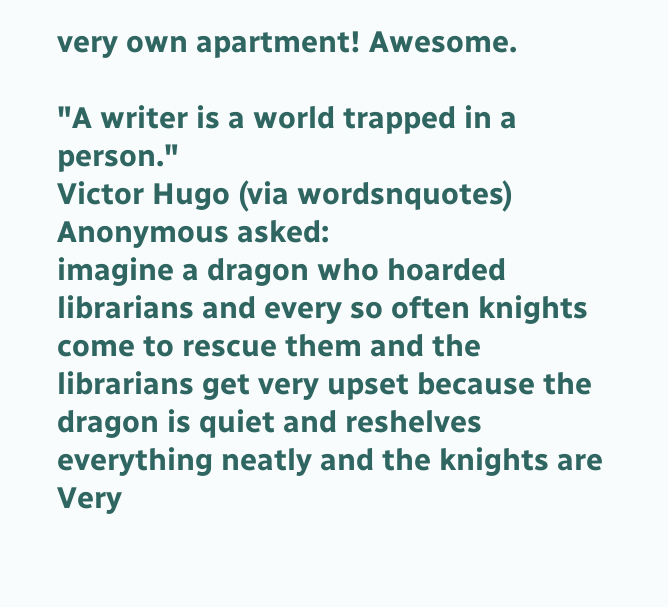very own apartment! Awesome.

"A writer is a world trapped in a person."
Victor Hugo (via wordsnquotes)
Anonymous asked:
imagine a dragon who hoarded librarians and every so often knights come to rescue them and the librarians get very upset because the dragon is quiet and reshelves everything neatly and the knights are Very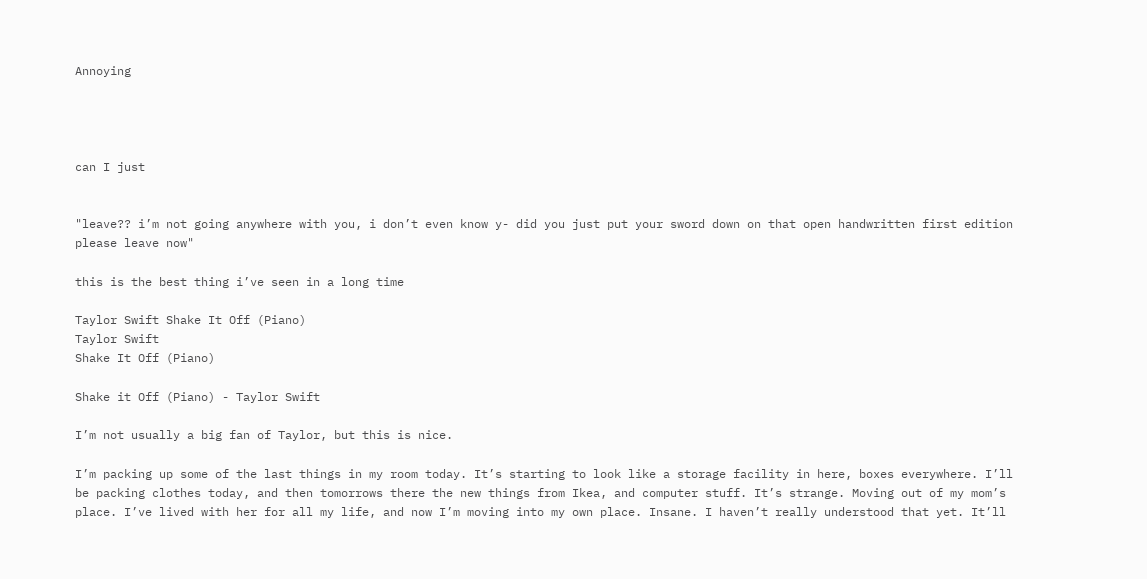Annoying




can I just


"leave?? i’m not going anywhere with you, i don’t even know y- did you just put your sword down on that open handwritten first edition please leave now"

this is the best thing i’ve seen in a long time

Taylor Swift Shake It Off (Piano)
Taylor Swift
Shake It Off (Piano)

Shake it Off (Piano) - Taylor Swift

I’m not usually a big fan of Taylor, but this is nice.

I’m packing up some of the last things in my room today. It’s starting to look like a storage facility in here, boxes everywhere. I’ll be packing clothes today, and then tomorrows there the new things from Ikea, and computer stuff. It’s strange. Moving out of my mom’s place. I’ve lived with her for all my life, and now I’m moving into my own place. Insane. I haven’t really understood that yet. It’ll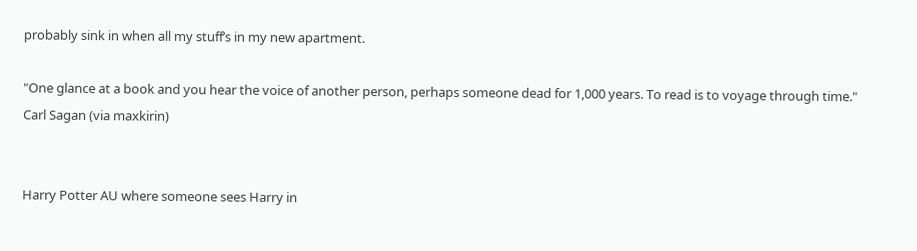probably sink in when all my stuff’s in my new apartment.

"One glance at a book and you hear the voice of another person, perhaps someone dead for 1,000 years. To read is to voyage through time."
Carl Sagan (via maxkirin)


Harry Potter AU where someone sees Harry in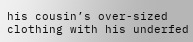his cousin’s over-sized clothing with his underfed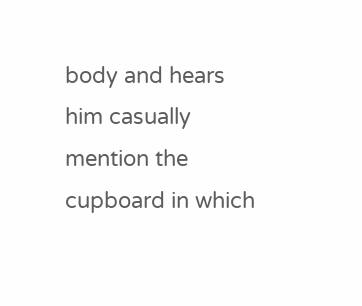body and hears him casually mention the cupboard in which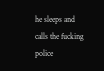he sleeps and calls the fucking police